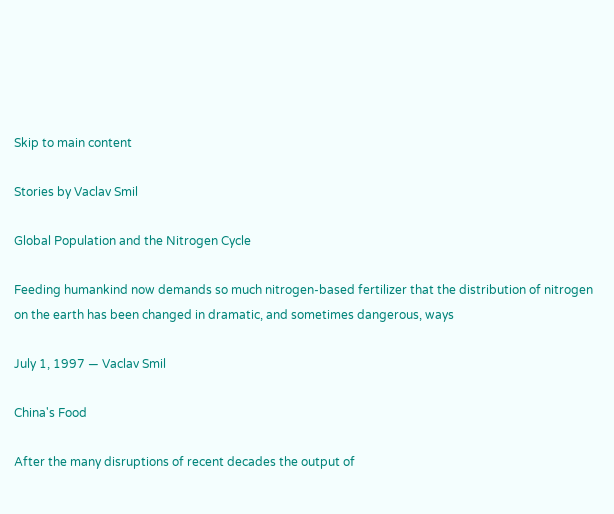Skip to main content

Stories by Vaclav Smil

Global Population and the Nitrogen Cycle

Feeding humankind now demands so much nitrogen-based fertilizer that the distribution of nitrogen on the earth has been changed in dramatic, and sometimes dangerous, ways

July 1, 1997 — Vaclav Smil

China's Food

After the many disruptions of recent decades the output of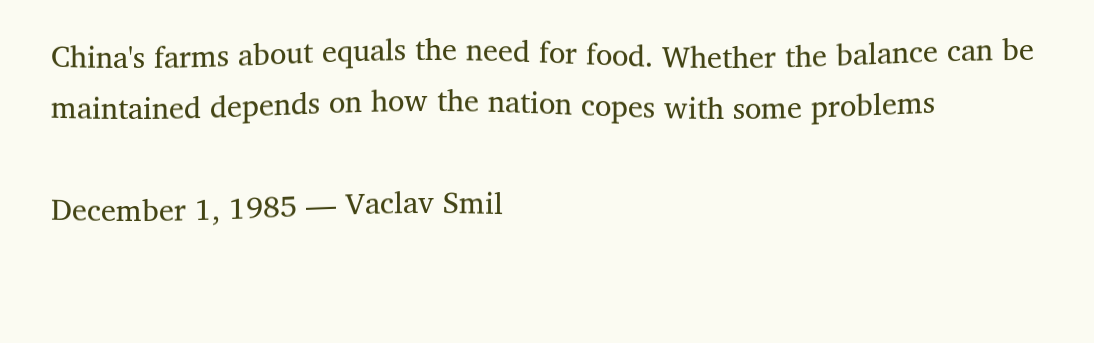China's farms about equals the need for food. Whether the balance can be maintained depends on how the nation copes with some problems

December 1, 1985 — Vaclav Smil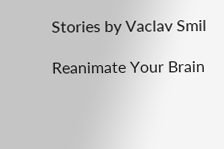Stories by Vaclav Smil

Reanimate Your Brain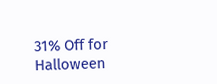31% Off for Halloween